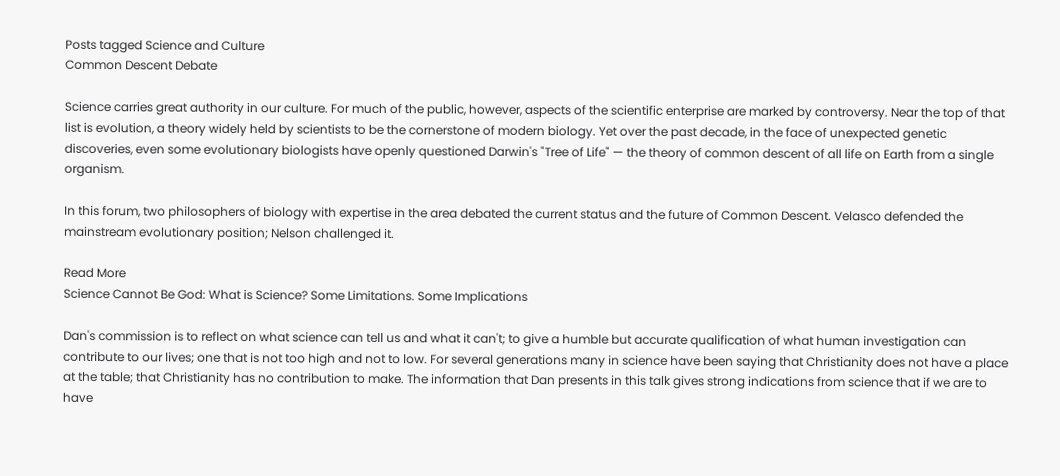Posts tagged Science and Culture
Common Descent Debate

Science carries great authority in our culture. For much of the public, however, aspects of the scientific enterprise are marked by controversy. Near the top of that list is evolution, a theory widely held by scientists to be the cornerstone of modern biology. Yet over the past decade, in the face of unexpected genetic discoveries, even some evolutionary biologists have openly questioned Darwin's "Tree of Life" — the theory of common descent of all life on Earth from a single organism.

In this forum, two philosophers of biology with expertise in the area debated the current status and the future of Common Descent. Velasco defended the mainstream evolutionary position; Nelson challenged it.

Read More
Science Cannot Be God: What is Science? Some Limitations. Some Implications

Dan's commission is to reflect on what science can tell us and what it can't; to give a humble but accurate qualification of what human investigation can contribute to our lives; one that is not too high and not to low. For several generations many in science have been saying that Christianity does not have a place at the table; that Christianity has no contribution to make. The information that Dan presents in this talk gives strong indications from science that if we are to have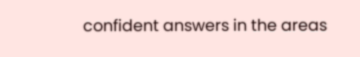confident answers in the areas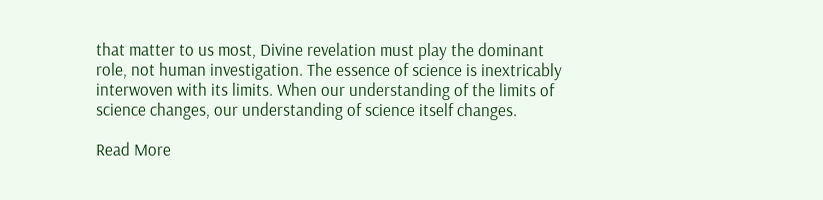that matter to us most, Divine revelation must play the dominant role, not human investigation. The essence of science is inextricably interwoven with its limits. When our understanding of the limits of science changes, our understanding of science itself changes.

Read More